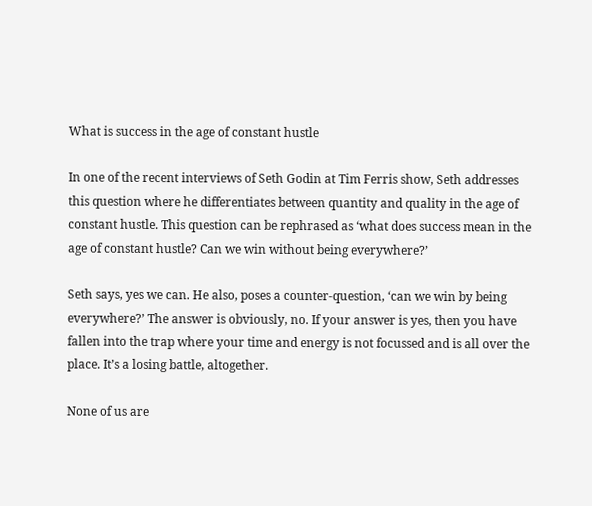What is success in the age of constant hustle

In one of the recent interviews of Seth Godin at Tim Ferris show, Seth addresses this question where he differentiates between quantity and quality in the age of constant hustle. This question can be rephrased as ‘what does success mean in the age of constant hustle? Can we win without being everywhere?’

Seth says, yes we can. He also, poses a counter-question, ‘can we win by being everywhere?’ The answer is obviously, no. If your answer is yes, then you have fallen into the trap where your time and energy is not focussed and is all over the place. It’s a losing battle, altogether.

None of us are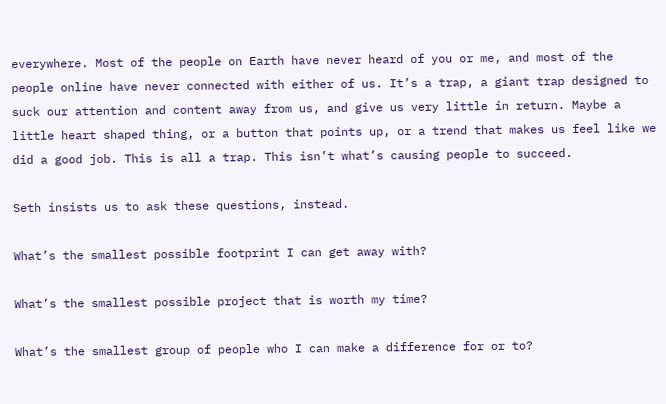everywhere. Most of the people on Earth have never heard of you or me, and most of the people online have never connected with either of us. It’s a trap, a giant trap designed to suck our attention and content away from us, and give us very little in return. Maybe a little heart shaped thing, or a button that points up, or a trend that makes us feel like we did a good job. This is all a trap. This isn’t what’s causing people to succeed.

Seth insists us to ask these questions, instead.

What’s the smallest possible footprint I can get away with?

What’s the smallest possible project that is worth my time?

What’s the smallest group of people who I can make a difference for or to?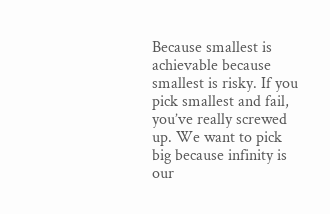Because smallest is achievable because smallest is risky. If you pick smallest and fail, you’ve really screwed up. We want to pick big because infinity is our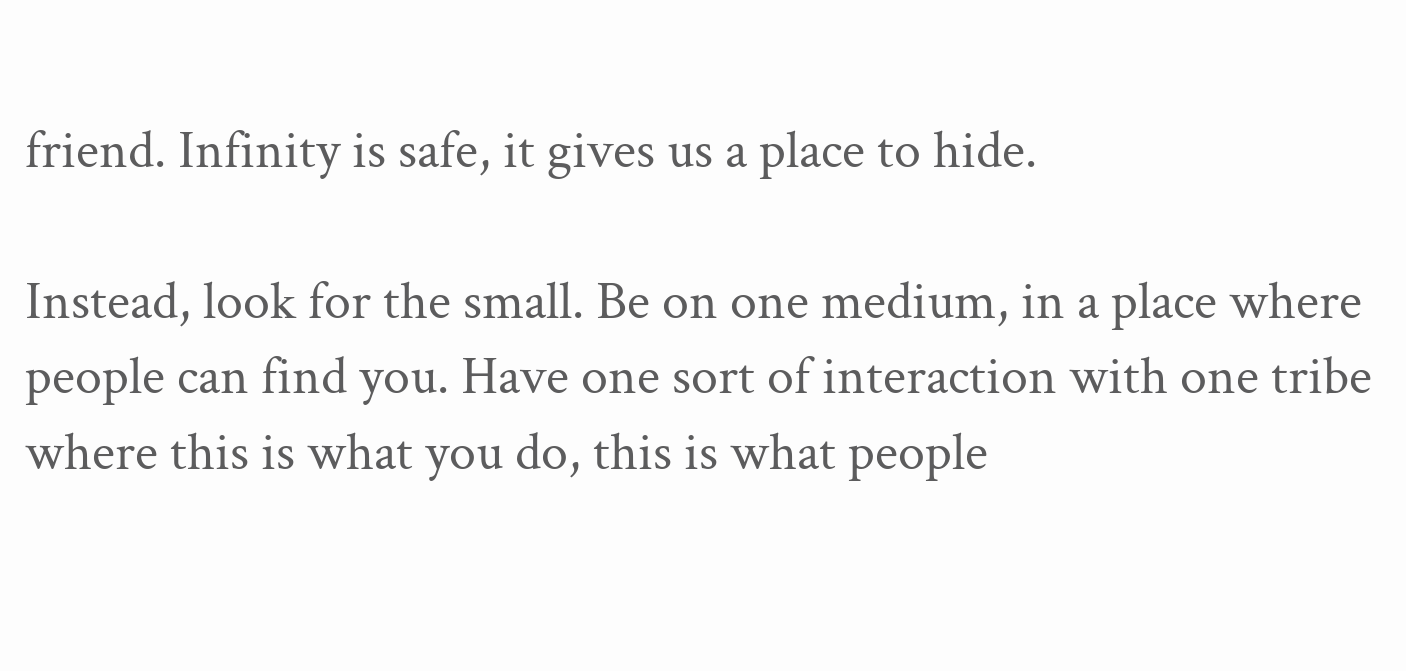friend. Infinity is safe, it gives us a place to hide.

Instead, look for the small. Be on one medium, in a place where people can find you. Have one sort of interaction with one tribe where this is what you do, this is what people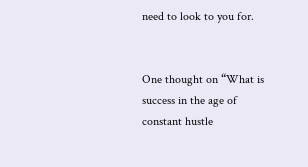need to look to you for.


One thought on “What is success in the age of constant hustle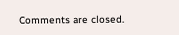Comments are closed.